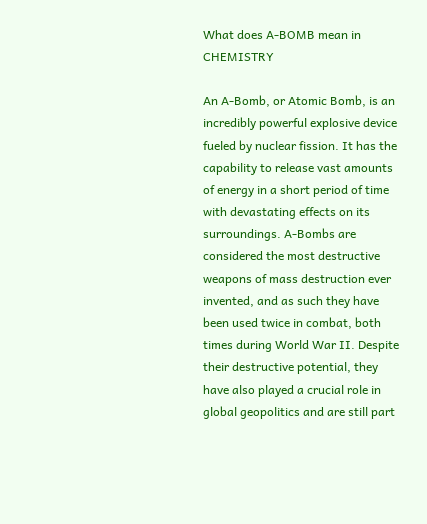What does A-BOMB mean in CHEMISTRY

An A-Bomb, or Atomic Bomb, is an incredibly powerful explosive device fueled by nuclear fission. It has the capability to release vast amounts of energy in a short period of time with devastating effects on its surroundings. A-Bombs are considered the most destructive weapons of mass destruction ever invented, and as such they have been used twice in combat, both times during World War II. Despite their destructive potential, they have also played a crucial role in global geopolitics and are still part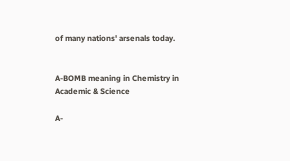of many nations' arsenals today.


A-BOMB meaning in Chemistry in Academic & Science

A-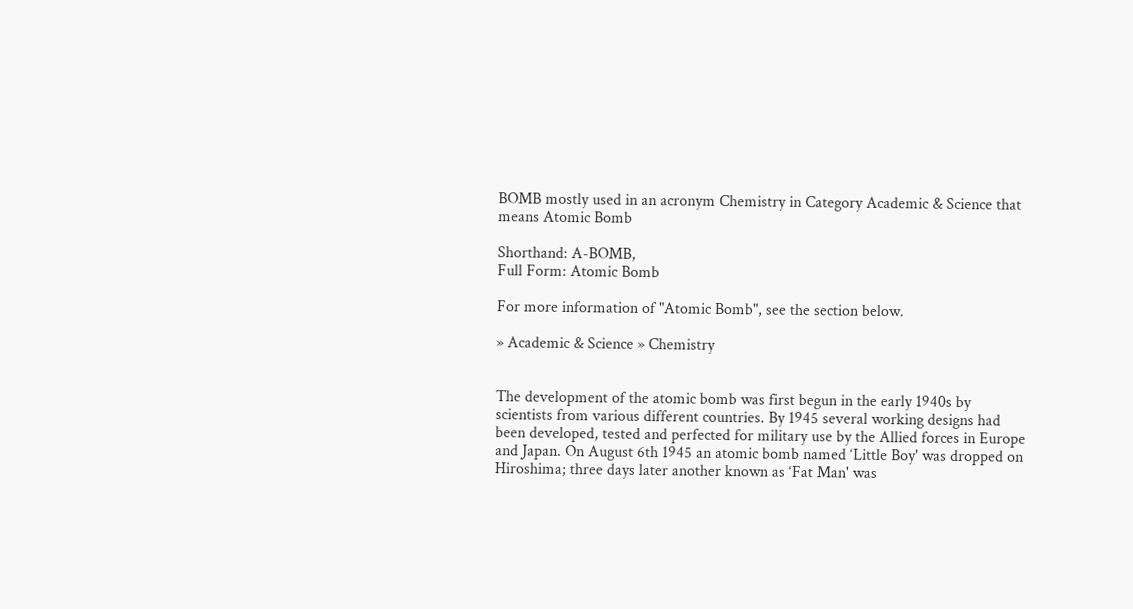BOMB mostly used in an acronym Chemistry in Category Academic & Science that means Atomic Bomb

Shorthand: A-BOMB,
Full Form: Atomic Bomb

For more information of "Atomic Bomb", see the section below.

» Academic & Science » Chemistry


The development of the atomic bomb was first begun in the early 1940s by scientists from various different countries. By 1945 several working designs had been developed, tested and perfected for military use by the Allied forces in Europe and Japan. On August 6th 1945 an atomic bomb named ‘Little Boy' was dropped on Hiroshima; three days later another known as ‘Fat Man' was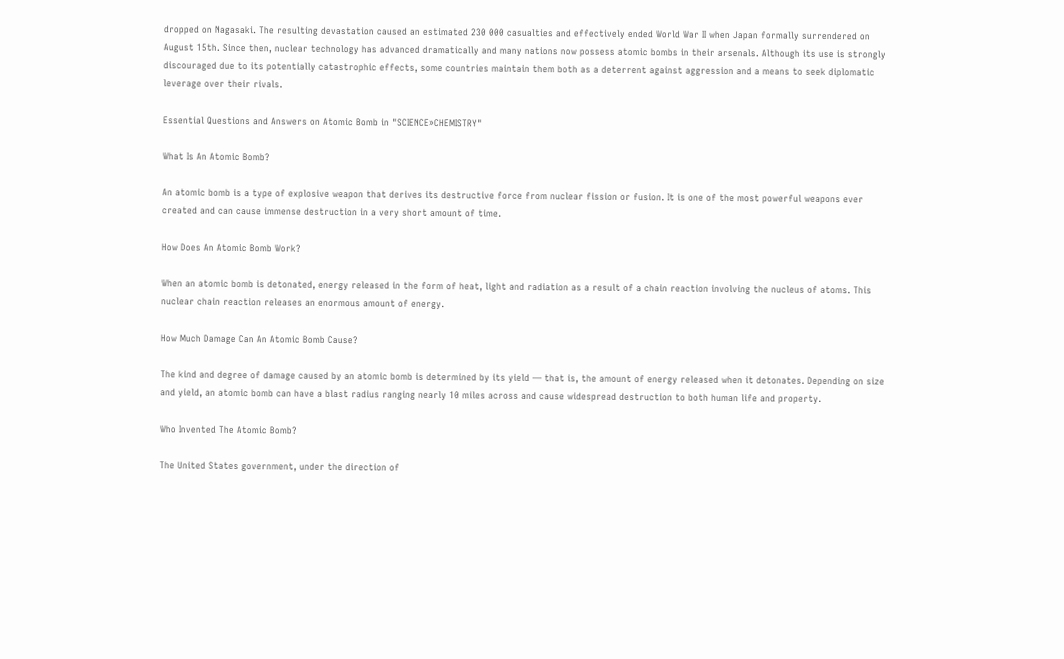dropped on Nagasaki. The resulting devastation caused an estimated 230 000 casualties and effectively ended World War II when Japan formally surrendered on August 15th. Since then, nuclear technology has advanced dramatically and many nations now possess atomic bombs in their arsenals. Although its use is strongly discouraged due to its potentially catastrophic effects, some countries maintain them both as a deterrent against aggression and a means to seek diplomatic leverage over their rivals.

Essential Questions and Answers on Atomic Bomb in "SCIENCE»CHEMISTRY"

What Is An Atomic Bomb?

An atomic bomb is a type of explosive weapon that derives its destructive force from nuclear fission or fusion. It is one of the most powerful weapons ever created and can cause immense destruction in a very short amount of time.

How Does An Atomic Bomb Work?

When an atomic bomb is detonated, energy released in the form of heat, light and radiation as a result of a chain reaction involving the nucleus of atoms. This nuclear chain reaction releases an enormous amount of energy.

How Much Damage Can An Atomic Bomb Cause?

The kind and degree of damage caused by an atomic bomb is determined by its yield — that is, the amount of energy released when it detonates. Depending on size and yield, an atomic bomb can have a blast radius ranging nearly 10 miles across and cause widespread destruction to both human life and property.

Who Invented The Atomic Bomb?

The United States government, under the direction of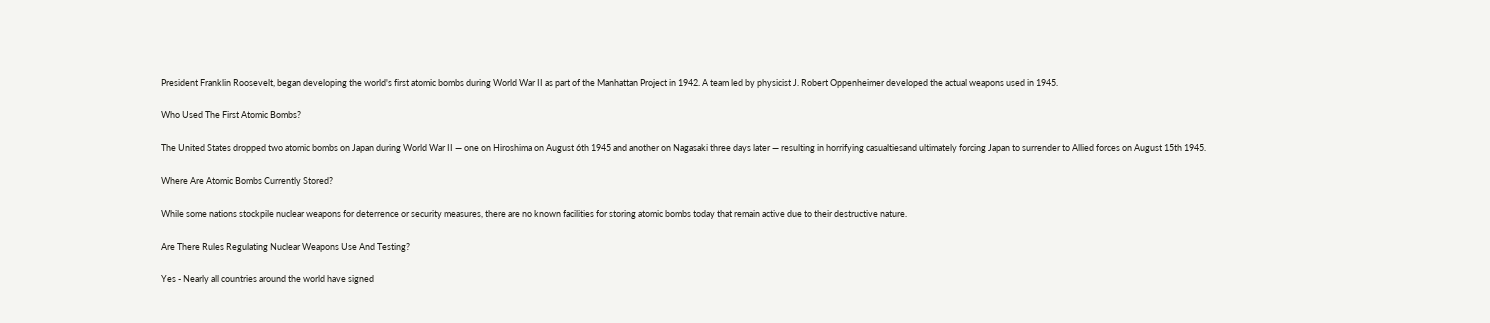President Franklin Roosevelt, began developing the world's first atomic bombs during World War II as part of the Manhattan Project in 1942. A team led by physicist J. Robert Oppenheimer developed the actual weapons used in 1945.

Who Used The First Atomic Bombs?

The United States dropped two atomic bombs on Japan during World War II — one on Hiroshima on August 6th 1945 and another on Nagasaki three days later — resulting in horrifying casualtiesand ultimately forcing Japan to surrender to Allied forces on August 15th 1945.

Where Are Atomic Bombs Currently Stored?

While some nations stockpile nuclear weapons for deterrence or security measures, there are no known facilities for storing atomic bombs today that remain active due to their destructive nature.

Are There Rules Regulating Nuclear Weapons Use And Testing?

Yes - Nearly all countries around the world have signed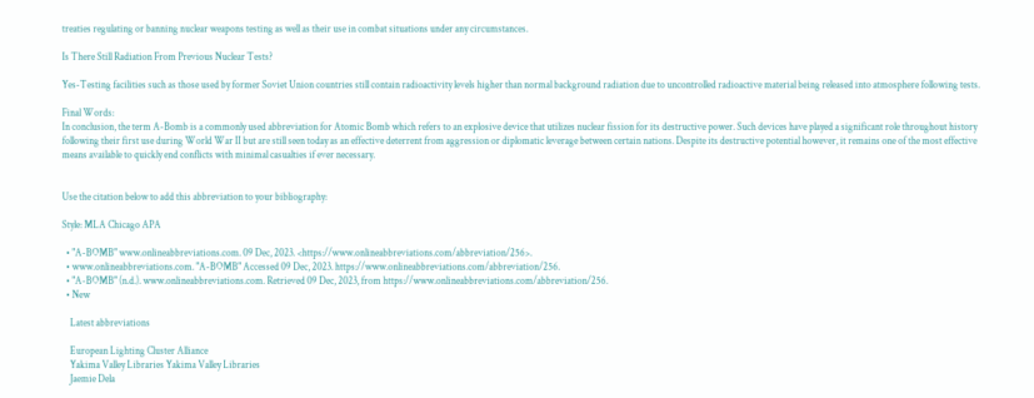treaties regulating or banning nuclear weapons testing as well as their use in combat situations under any circumstances.

Is There Still Radiation From Previous Nuclear Tests?

Yes-Testing facilities such as those used by former Soviet Union countries still contain radioactivity levels higher than normal background radiation due to uncontrolled radioactive material being released into atmosphere following tests.

Final Words:
In conclusion, the term A-Bomb is a commonly used abbreviation for Atomic Bomb which refers to an explosive device that utilizes nuclear fission for its destructive power. Such devices have played a significant role throughout history following their first use during World War II but are still seen today as an effective deterrent from aggression or diplomatic leverage between certain nations. Despite its destructive potential however, it remains one of the most effective means available to quickly end conflicts with minimal casualties if ever necessary.


Use the citation below to add this abbreviation to your bibliography:

Style: MLA Chicago APA

  • "A-BOMB" www.onlineabbreviations.com. 09 Dec, 2023. <https://www.onlineabbreviations.com/abbreviation/256>.
  • www.onlineabbreviations.com. "A-BOMB" Accessed 09 Dec, 2023. https://www.onlineabbreviations.com/abbreviation/256.
  • "A-BOMB" (n.d.). www.onlineabbreviations.com. Retrieved 09 Dec, 2023, from https://www.onlineabbreviations.com/abbreviation/256.
  • New

    Latest abbreviations

    European Lighting Cluster Alliance
    Yakima Valley Libraries Yakima Valley Libraries
    Jaemie Dela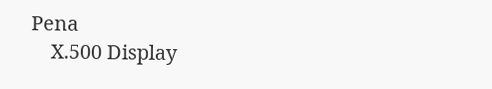Pena
    X.500 Display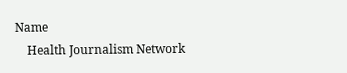Name
    Health Journalism Network